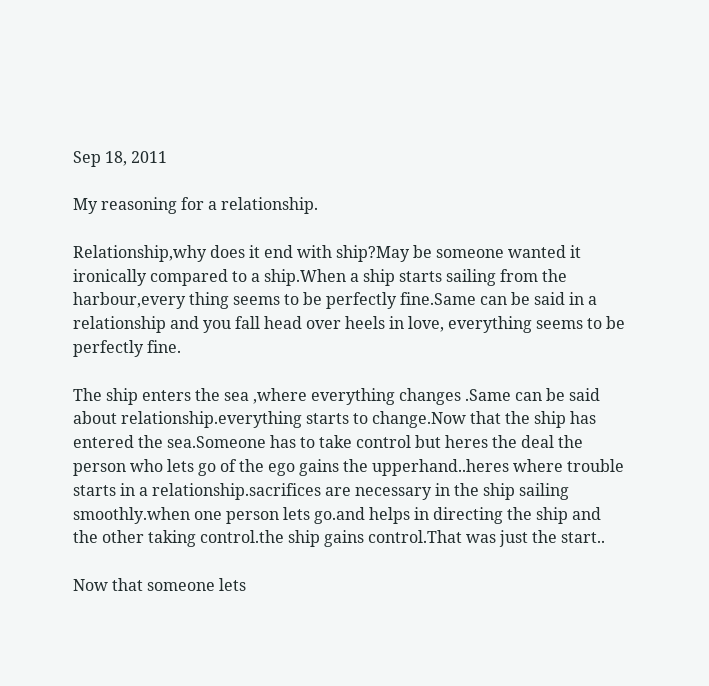Sep 18, 2011

My reasoning for a relationship.

Relationship,why does it end with ship?May be someone wanted it ironically compared to a ship.When a ship starts sailing from the harbour,every thing seems to be perfectly fine.Same can be said in a relationship and you fall head over heels in love, everything seems to be perfectly fine.

The ship enters the sea ,where everything changes .Same can be said about relationship.everything starts to change.Now that the ship has entered the sea.Someone has to take control but heres the deal the person who lets go of the ego gains the upperhand..heres where trouble starts in a relationship.sacrifices are necessary in the ship sailing smoothly.when one person lets go.and helps in directing the ship and the other taking control.the ship gains control.That was just the start..

Now that someone lets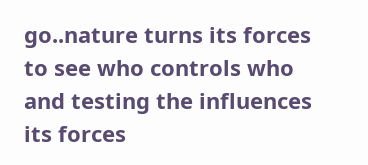go..nature turns its forces to see who controls who and testing the influences its forces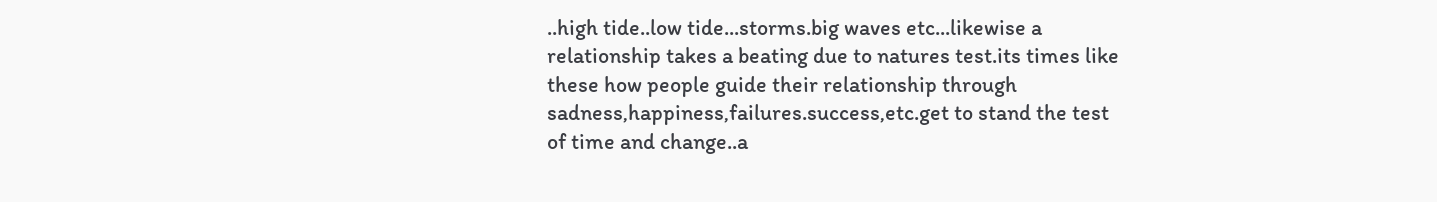..high tide..low tide...storms.big waves etc...likewise a relationship takes a beating due to natures test.its times like these how people guide their relationship through sadness,happiness,failures.success,etc.get to stand the test of time and change..a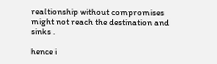realtionship without compromises might not reach the destination and sinks .

hence i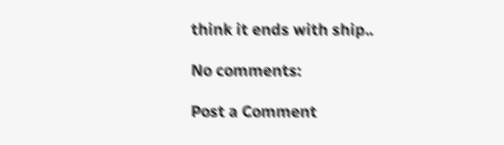think it ends with ship..

No comments:

Post a Comment